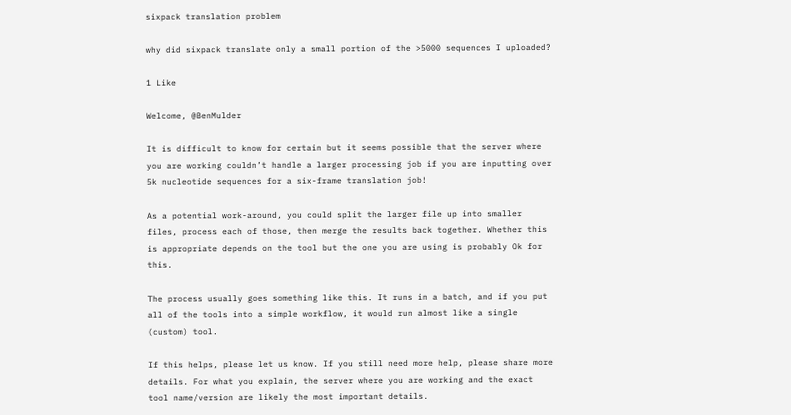sixpack translation problem

why did sixpack translate only a small portion of the >5000 sequences I uploaded?

1 Like

Welcome, @BenMulder

It is difficult to know for certain but it seems possible that the server where you are working couldn’t handle a larger processing job if you are inputting over 5k nucleotide sequences for a six-frame translation job!

As a potential work-around, you could split the larger file up into smaller files, process each of those, then merge the results back together. Whether this is appropriate depends on the tool but the one you are using is probably Ok for this.

The process usually goes something like this. It runs in a batch, and if you put all of the tools into a simple workflow, it would run almost like a single (custom) tool.

If this helps, please let us know. If you still need more help, please share more details. For what you explain, the server where you are working and the exact tool name/version are likely the most important details.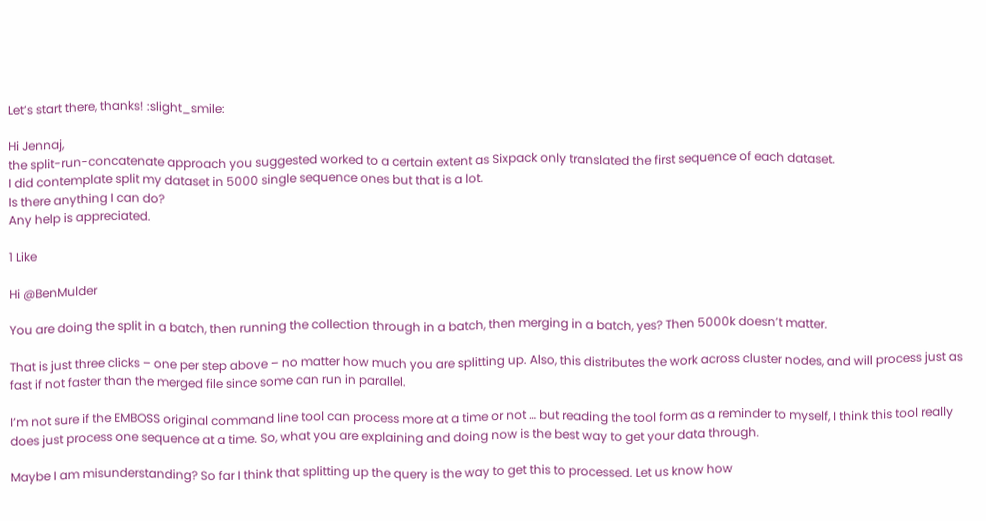Let’s start there, thanks! :slight_smile:

Hi Jennaj,
the split-run-concatenate approach you suggested worked to a certain extent as Sixpack only translated the first sequence of each dataset.
I did contemplate split my dataset in 5000 single sequence ones but that is a lot.
Is there anything I can do?
Any help is appreciated.

1 Like

Hi @BenMulder

You are doing the split in a batch, then running the collection through in a batch, then merging in a batch, yes? Then 5000k doesn’t matter.

That is just three clicks – one per step above – no matter how much you are splitting up. Also, this distributes the work across cluster nodes, and will process just as fast if not faster than the merged file since some can run in parallel.

I’m not sure if the EMBOSS original command line tool can process more at a time or not … but reading the tool form as a reminder to myself, I think this tool really does just process one sequence at a time. So, what you are explaining and doing now is the best way to get your data through.

Maybe I am misunderstanding? So far I think that splitting up the query is the way to get this to processed. Let us know how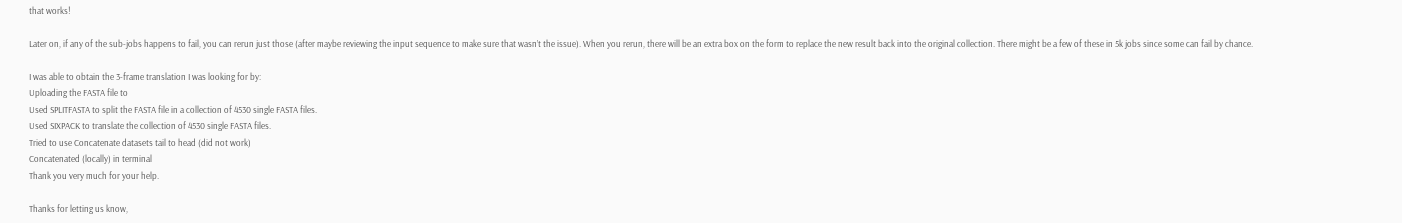that works!

Later on, if any of the sub-jobs happens to fail, you can rerun just those (after maybe reviewing the input sequence to make sure that wasn’t the issue). When you rerun, there will be an extra box on the form to replace the new result back into the original collection. There might be a few of these in 5k jobs since some can fail by chance.

I was able to obtain the 3-frame translation I was looking for by:
Uploading the FASTA file to
Used SPLITFASTA to split the FASTA file in a collection of 4530 single FASTA files.
Used SIXPACK to translate the collection of 4530 single FASTA files.
Tried to use Concatenate datasets tail to head (did not work)
Concatenated (locally) in terminal
Thank you very much for your help.

Thanks for letting us know,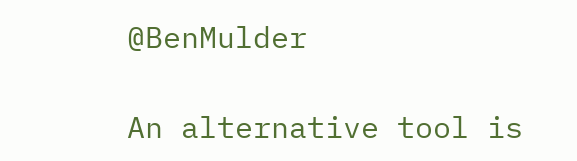@BenMulder

An alternative tool is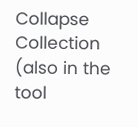Collapse Collection (also in the tool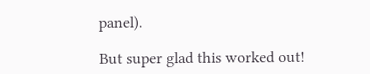panel).

But super glad this worked out!